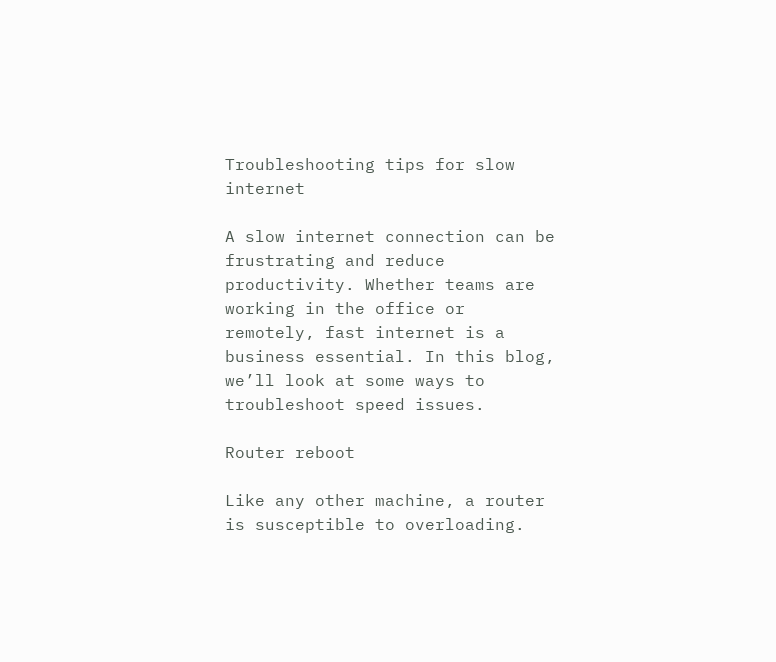Troubleshooting tips for slow internet

A slow internet connection can be frustrating and reduce productivity. Whether teams are working in the office or remotely, fast internet is a business essential. In this blog, we’ll look at some ways to troubleshoot speed issues.

Router reboot

Like any other machine, a router is susceptible to overloading.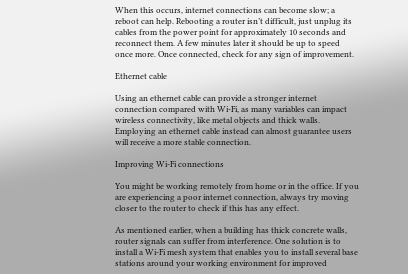When this occurs, internet connections can become slow; a reboot can help. Rebooting a router isn’t difficult, just unplug its cables from the power point for approximately 10 seconds and reconnect them. A few minutes later it should be up to speed once more. Once connected, check for any sign of improvement.

Ethernet cable

Using an ethernet cable can provide a stronger internet connection compared with Wi-Fi, as many variables can impact wireless connectivity, like metal objects and thick walls. Employing an ethernet cable instead can almost guarantee users will receive a more stable connection.

Improving Wi-Fi connections

You might be working remotely from home or in the office. If you are experiencing a poor internet connection, always try moving closer to the router to check if this has any effect.

As mentioned earlier, when a building has thick concrete walls, router signals can suffer from interference. One solution is to install a Wi-Fi mesh system that enables you to install several base stations around your working environment for improved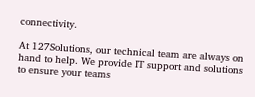connectivity.

At 127Solutions, our technical team are always on hand to help. We provide IT support and solutions to ensure your teams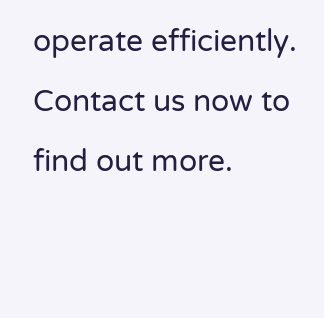operate efficiently. Contact us now to find out more.